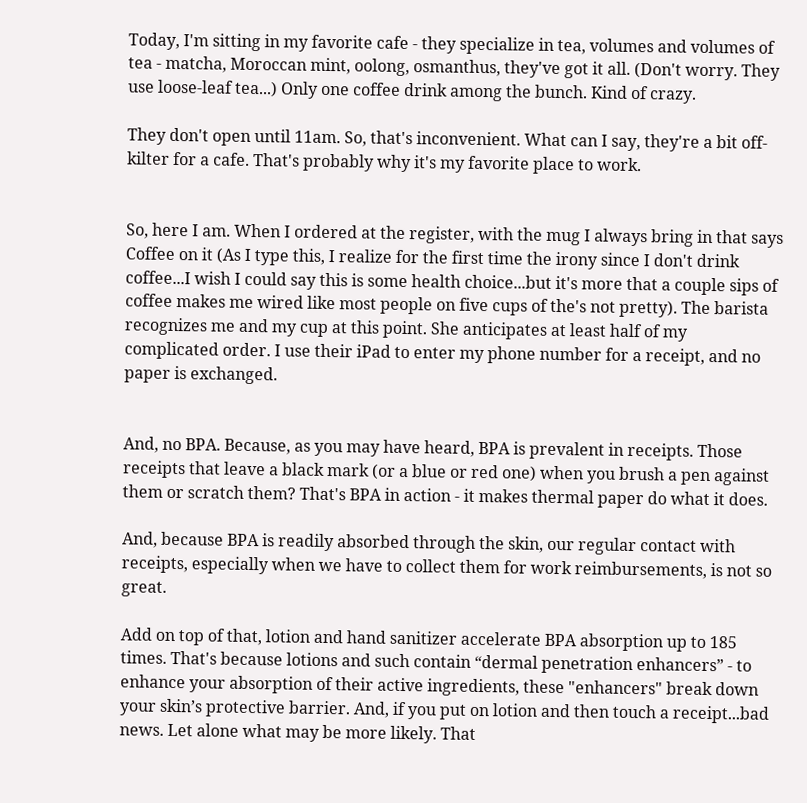Today, I'm sitting in my favorite cafe - they specialize in tea, volumes and volumes of tea - matcha, Moroccan mint, oolong, osmanthus, they've got it all. (Don't worry. They use loose-leaf tea...) Only one coffee drink among the bunch. Kind of crazy.

They don't open until 11am. So, that's inconvenient. What can I say, they're a bit off-kilter for a cafe. That's probably why it's my favorite place to work.


So, here I am. When I ordered at the register, with the mug I always bring in that says Coffee on it (As I type this, I realize for the first time the irony since I don't drink coffee...I wish I could say this is some health choice...but it's more that a couple sips of coffee makes me wired like most people on five cups of the's not pretty). The barista recognizes me and my cup at this point. She anticipates at least half of my complicated order. I use their iPad to enter my phone number for a receipt, and no paper is exchanged.


And, no BPA. Because, as you may have heard, BPA is prevalent in receipts. Those receipts that leave a black mark (or a blue or red one) when you brush a pen against them or scratch them? That's BPA in action - it makes thermal paper do what it does.

And, because BPA is readily absorbed through the skin, our regular contact with receipts, especially when we have to collect them for work reimbursements, is not so great.

Add on top of that, lotion and hand sanitizer accelerate BPA absorption up to 185 times. That's because lotions and such contain “dermal penetration enhancers” - to enhance your absorption of their active ingredients, these "enhancers" break down your skin’s protective barrier. And, if you put on lotion and then touch a receipt...bad news. Let alone what may be more likely. That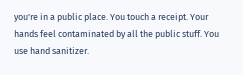you're in a public place. You touch a receipt. Your hands feel contaminated by all the public stuff. You use hand sanitizer.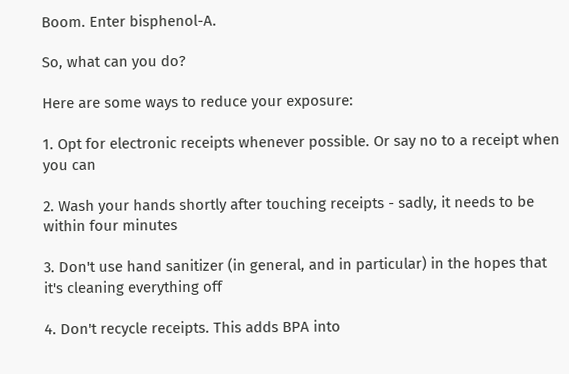Boom. Enter bisphenol-A.

So, what can you do?

Here are some ways to reduce your exposure:

1. Opt for electronic receipts whenever possible. Or say no to a receipt when you can

2. Wash your hands shortly after touching receipts - sadly, it needs to be within four minutes

3. Don't use hand sanitizer (in general, and in particular) in the hopes that it's cleaning everything off

4. Don't recycle receipts. This adds BPA into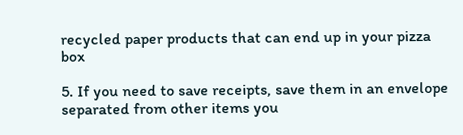recycled paper products that can end up in your pizza box

5. If you need to save receipts, save them in an envelope separated from other items you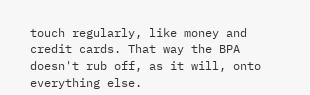touch regularly, like money and credit cards. That way the BPA doesn't rub off, as it will, onto everything else.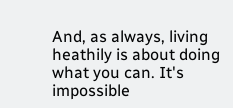And, as always, living heathily is about doing what you can. It's impossible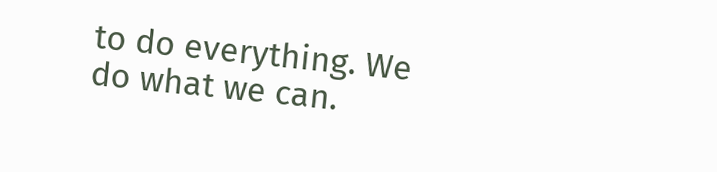to do everything. We do what we can.